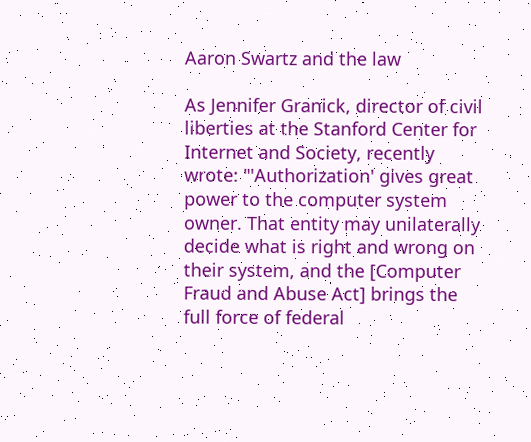Aaron Swartz and the law

As Jennifer Granick, director of civil liberties at the Stanford Center for Internet and Society, recently wrote: "'Authorization' gives great power to the computer system owner. That entity may unilaterally decide what is right and wrong on their system, and the [Computer Fraud and Abuse Act] brings the full force of federal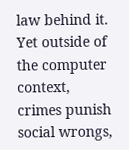law behind it. Yet outside of the computer context, crimes punish social wrongs,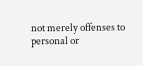not merely offenses to personal or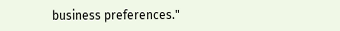business preferences."